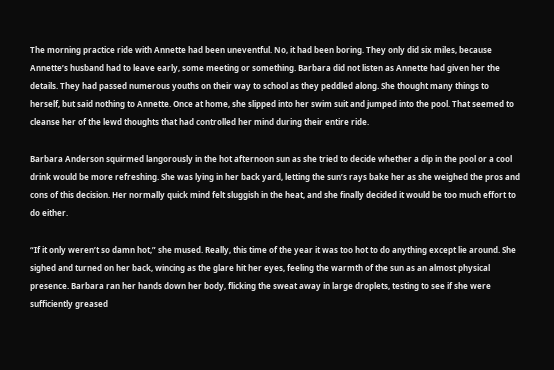The morning practice ride with Annette had been uneventful. No, it had been boring. They only did six miles, because Annette’s husband had to leave early, some meeting or something. Barbara did not listen as Annette had given her the details. They had passed numerous youths on their way to school as they peddled along. She thought many things to herself, but said nothing to Annette. Once at home, she slipped into her swim suit and jumped into the pool. That seemed to cleanse her of the lewd thoughts that had controlled her mind during their entire ride.

Barbara Anderson squirmed langorously in the hot afternoon sun as she tried to decide whether a dip in the pool or a cool drink would be more refreshing. She was lying in her back yard, letting the sun’s rays bake her as she weighed the pros and cons of this decision. Her normally quick mind felt sluggish in the heat, and she finally decided it would be too much effort to do either.

“If it only weren’t so damn hot,” she mused. Really, this time of the year it was too hot to do anything except lie around. She sighed and turned on her back, wincing as the glare hit her eyes, feeling the warmth of the sun as an almost physical presence. Barbara ran her hands down her body, flicking the sweat away in large droplets, testing to see if she were sufficiently greased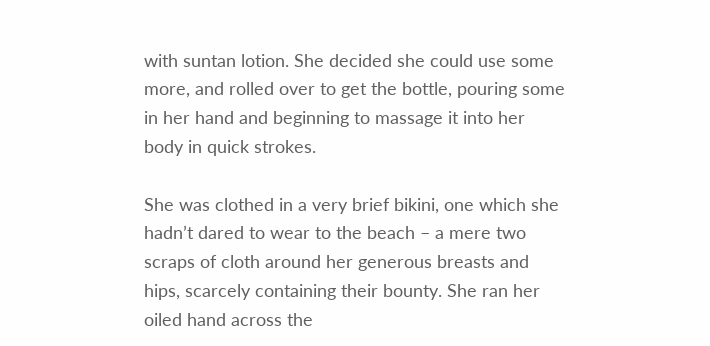with suntan lotion. She decided she could use some more, and rolled over to get the bottle, pouring some in her hand and beginning to massage it into her body in quick strokes.

She was clothed in a very brief bikini, one which she hadn’t dared to wear to the beach – a mere two scraps of cloth around her generous breasts and hips, scarcely containing their bounty. She ran her oiled hand across the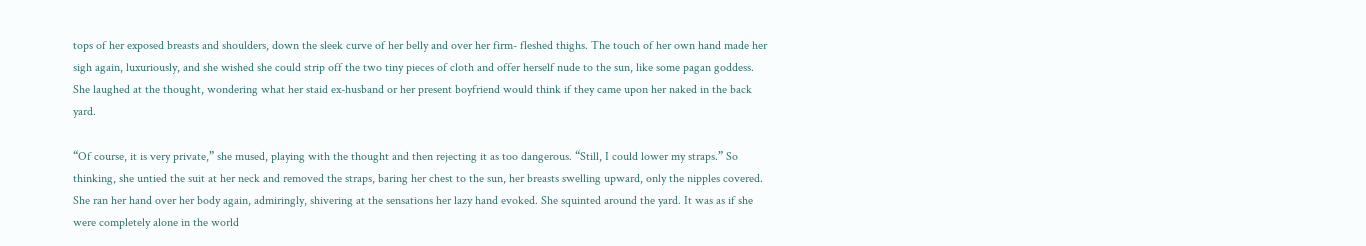tops of her exposed breasts and shoulders, down the sleek curve of her belly and over her firm- fleshed thighs. The touch of her own hand made her sigh again, luxuriously, and she wished she could strip off the two tiny pieces of cloth and offer herself nude to the sun, like some pagan goddess. She laughed at the thought, wondering what her staid ex-husband or her present boyfriend would think if they came upon her naked in the back yard.

“Of course, it is very private,” she mused, playing with the thought and then rejecting it as too dangerous. “Still, I could lower my straps.” So thinking, she untied the suit at her neck and removed the straps, baring her chest to the sun, her breasts swelling upward, only the nipples covered. She ran her hand over her body again, admiringly, shivering at the sensations her lazy hand evoked. She squinted around the yard. It was as if she were completely alone in the world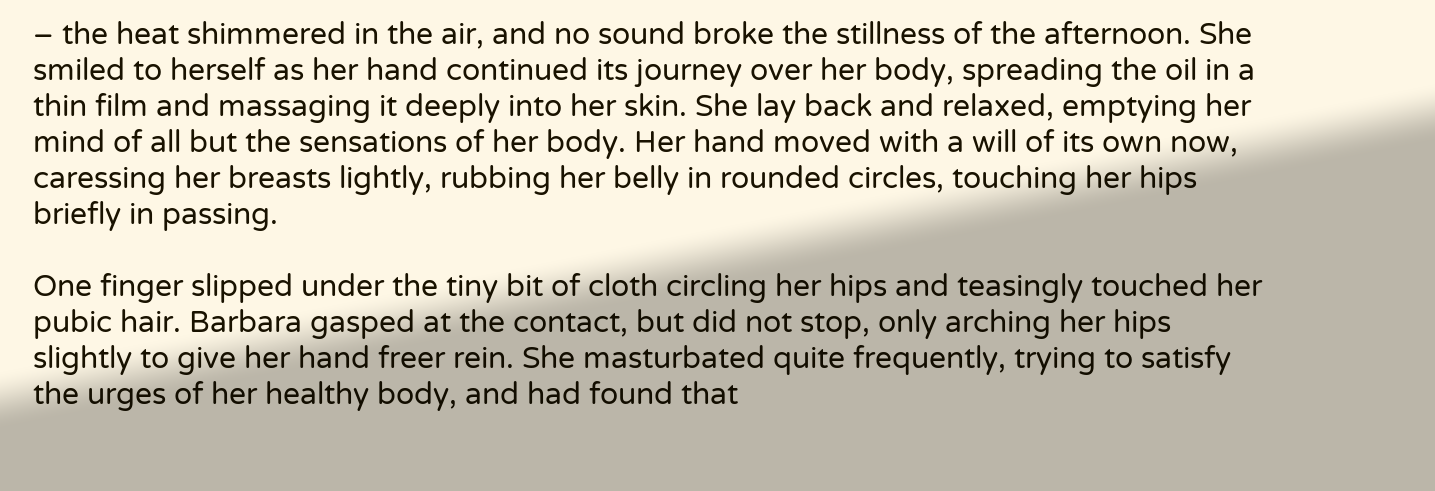– the heat shimmered in the air, and no sound broke the stillness of the afternoon. She smiled to herself as her hand continued its journey over her body, spreading the oil in a thin film and massaging it deeply into her skin. She lay back and relaxed, emptying her mind of all but the sensations of her body. Her hand moved with a will of its own now, caressing her breasts lightly, rubbing her belly in rounded circles, touching her hips briefly in passing.

One finger slipped under the tiny bit of cloth circling her hips and teasingly touched her pubic hair. Barbara gasped at the contact, but did not stop, only arching her hips slightly to give her hand freer rein. She masturbated quite frequently, trying to satisfy the urges of her healthy body, and had found that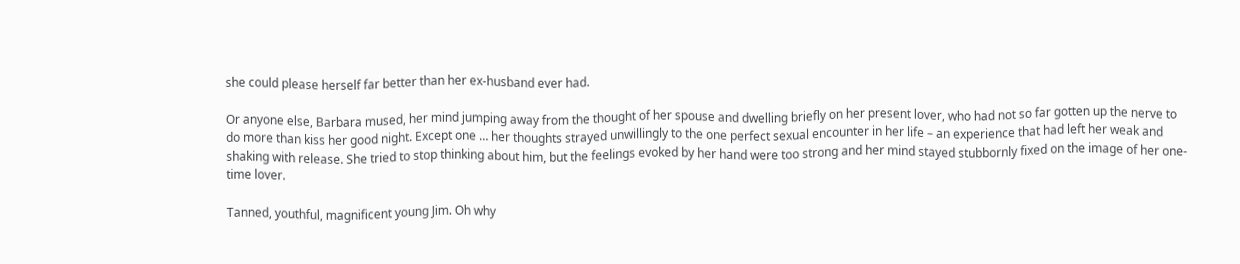she could please herself far better than her ex-husband ever had.

Or anyone else, Barbara mused, her mind jumping away from the thought of her spouse and dwelling briefly on her present lover, who had not so far gotten up the nerve to do more than kiss her good night. Except one … her thoughts strayed unwillingly to the one perfect sexual encounter in her life – an experience that had left her weak and shaking with release. She tried to stop thinking about him, but the feelings evoked by her hand were too strong and her mind stayed stubbornly fixed on the image of her one-time lover.

Tanned, youthful, magnificent young Jim. Oh why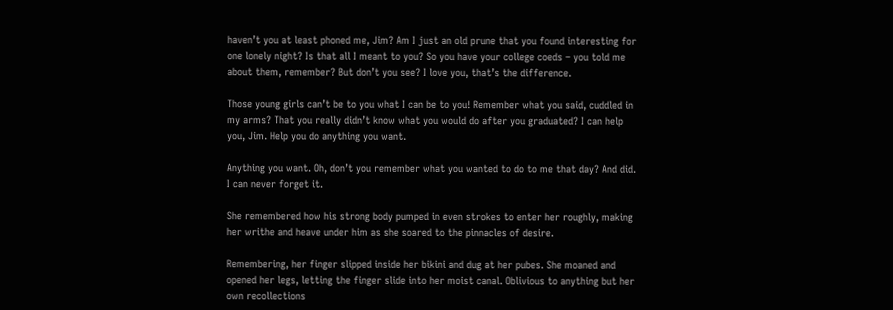haven’t you at least phoned me, Jim? Am I just an old prune that you found interesting for one lonely night? Is that all I meant to you? So you have your college coeds – you told me about them, remember? But don’t you see? I love you, that’s the difference.

Those young girls can’t be to you what I can be to you! Remember what you said, cuddled in my arms? That you really didn’t know what you would do after you graduated? I can help you, Jim. Help you do anything you want.

Anything you want. Oh, don’t you remember what you wanted to do to me that day? And did. I can never forget it.

She remembered how his strong body pumped in even strokes to enter her roughly, making her writhe and heave under him as she soared to the pinnacles of desire.

Remembering, her finger slipped inside her bikini and dug at her pubes. She moaned and opened her legs, letting the finger slide into her moist canal. Oblivious to anything but her own recollections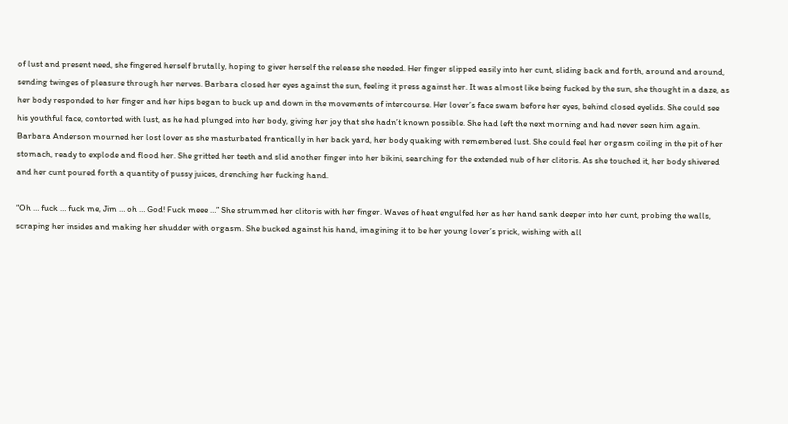of lust and present need, she fingered herself brutally, hoping to giver herself the release she needed. Her finger slipped easily into her cunt, sliding back and forth, around and around, sending twinges of pleasure through her nerves. Barbara closed her eyes against the sun, feeling it press against her. It was almost like being fucked by the sun, she thought in a daze, as her body responded to her finger and her hips began to buck up and down in the movements of intercourse. Her lover’s face swam before her eyes, behind closed eyelids. She could see his youthful face, contorted with lust, as he had plunged into her body, giving her joy that she hadn’t known possible. She had left the next morning and had never seen him again. Barbara Anderson mourned her lost lover as she masturbated frantically in her back yard, her body quaking with remembered lust. She could feel her orgasm coiling in the pit of her stomach, ready to explode and flood her. She gritted her teeth and slid another finger into her bikini, searching for the extended nub of her clitoris. As she touched it, her body shivered and her cunt poured forth a quantity of pussy juices, drenching her fucking hand.

“Oh … fuck … fuck me, Jim … oh … God! Fuck meee …” She strummed her clitoris with her finger. Waves of heat engulfed her as her hand sank deeper into her cunt, probing the walls, scraping her insides and making her shudder with orgasm. She bucked against his hand, imagining it to be her young lover’s prick, wishing with all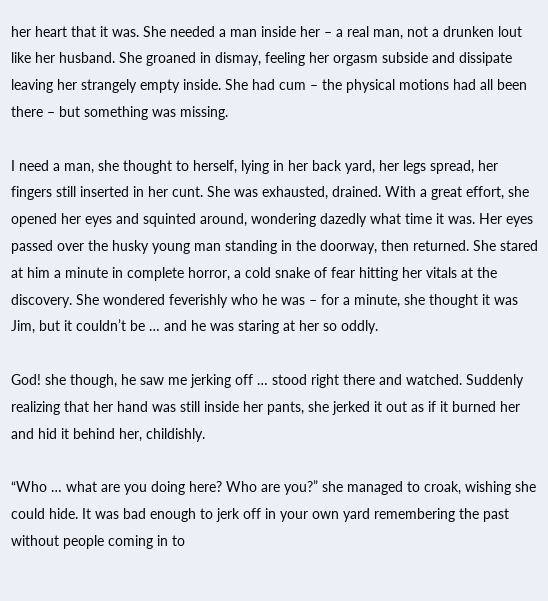her heart that it was. She needed a man inside her – a real man, not a drunken lout like her husband. She groaned in dismay, feeling her orgasm subside and dissipate leaving her strangely empty inside. She had cum – the physical motions had all been there – but something was missing.

I need a man, she thought to herself, lying in her back yard, her legs spread, her fingers still inserted in her cunt. She was exhausted, drained. With a great effort, she opened her eyes and squinted around, wondering dazedly what time it was. Her eyes passed over the husky young man standing in the doorway, then returned. She stared at him a minute in complete horror, a cold snake of fear hitting her vitals at the discovery. She wondered feverishly who he was – for a minute, she thought it was Jim, but it couldn’t be … and he was staring at her so oddly.

God! she though, he saw me jerking off … stood right there and watched. Suddenly realizing that her hand was still inside her pants, she jerked it out as if it burned her and hid it behind her, childishly.

“Who … what are you doing here? Who are you?” she managed to croak, wishing she could hide. It was bad enough to jerk off in your own yard remembering the past without people coming in to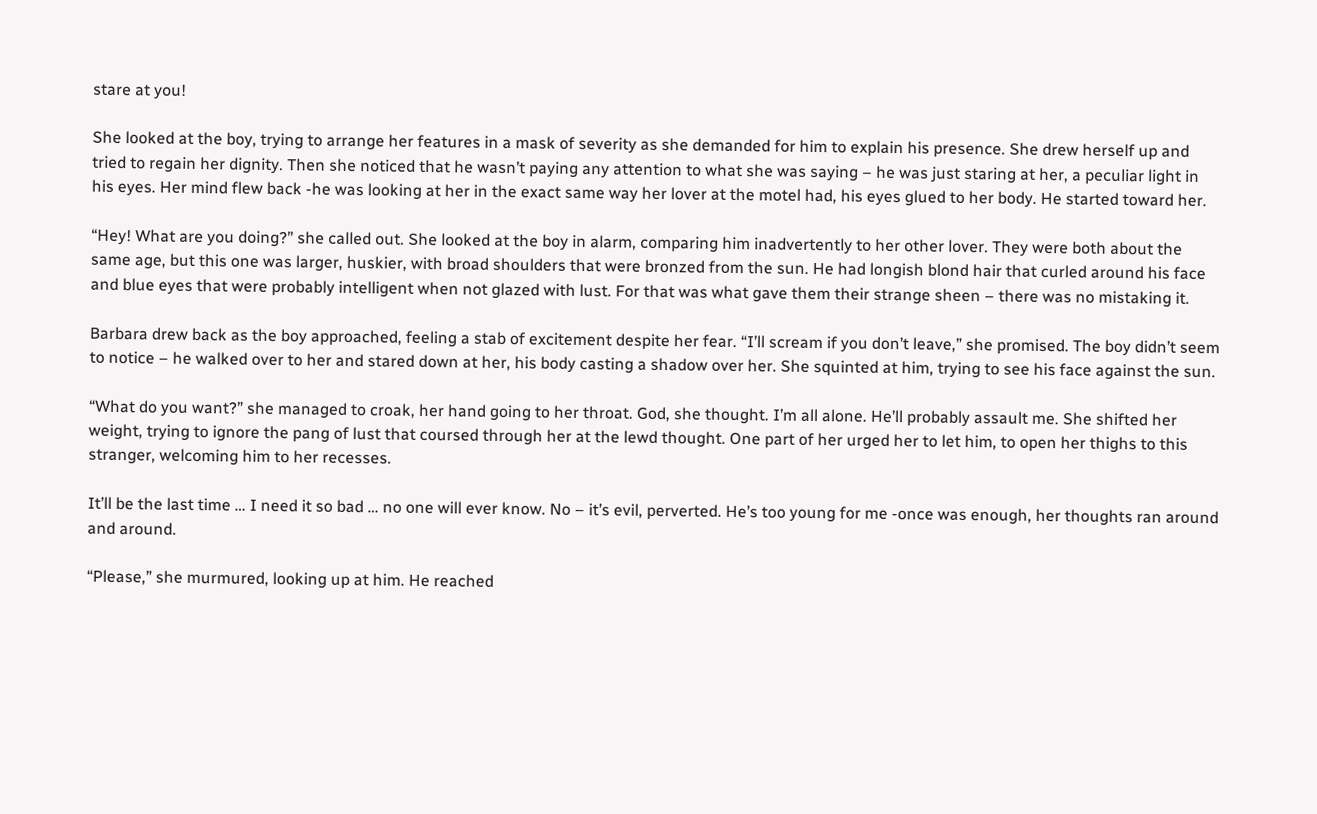stare at you!

She looked at the boy, trying to arrange her features in a mask of severity as she demanded for him to explain his presence. She drew herself up and tried to regain her dignity. Then she noticed that he wasn’t paying any attention to what she was saying – he was just staring at her, a peculiar light in his eyes. Her mind flew back -he was looking at her in the exact same way her lover at the motel had, his eyes glued to her body. He started toward her.

“Hey! What are you doing?” she called out. She looked at the boy in alarm, comparing him inadvertently to her other lover. They were both about the same age, but this one was larger, huskier, with broad shoulders that were bronzed from the sun. He had longish blond hair that curled around his face and blue eyes that were probably intelligent when not glazed with lust. For that was what gave them their strange sheen – there was no mistaking it.

Barbara drew back as the boy approached, feeling a stab of excitement despite her fear. “I’ll scream if you don’t leave,” she promised. The boy didn’t seem to notice – he walked over to her and stared down at her, his body casting a shadow over her. She squinted at him, trying to see his face against the sun.

“What do you want?” she managed to croak, her hand going to her throat. God, she thought. I’m all alone. He’ll probably assault me. She shifted her weight, trying to ignore the pang of lust that coursed through her at the lewd thought. One part of her urged her to let him, to open her thighs to this stranger, welcoming him to her recesses.

It’ll be the last time … I need it so bad … no one will ever know. No – it’s evil, perverted. He’s too young for me -once was enough, her thoughts ran around and around.

“Please,” she murmured, looking up at him. He reached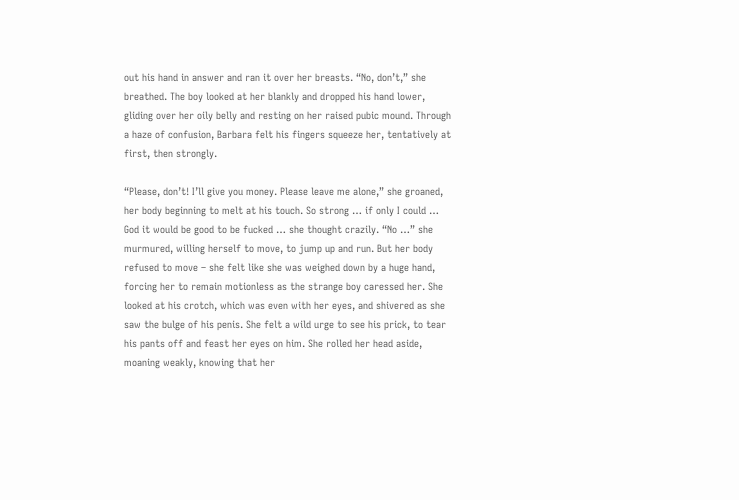out his hand in answer and ran it over her breasts. “No, don’t,” she breathed. The boy looked at her blankly and dropped his hand lower, gliding over her oily belly and resting on her raised pubic mound. Through a haze of confusion, Barbara felt his fingers squeeze her, tentatively at first, then strongly.

“Please, don’t! I’ll give you money. Please leave me alone,” she groaned, her body beginning to melt at his touch. So strong … if only I could … God it would be good to be fucked … she thought crazily. “No …” she murmured, willing herself to move, to jump up and run. But her body refused to move – she felt like she was weighed down by a huge hand, forcing her to remain motionless as the strange boy caressed her. She looked at his crotch, which was even with her eyes, and shivered as she saw the bulge of his penis. She felt a wild urge to see his prick, to tear his pants off and feast her eyes on him. She rolled her head aside, moaning weakly, knowing that her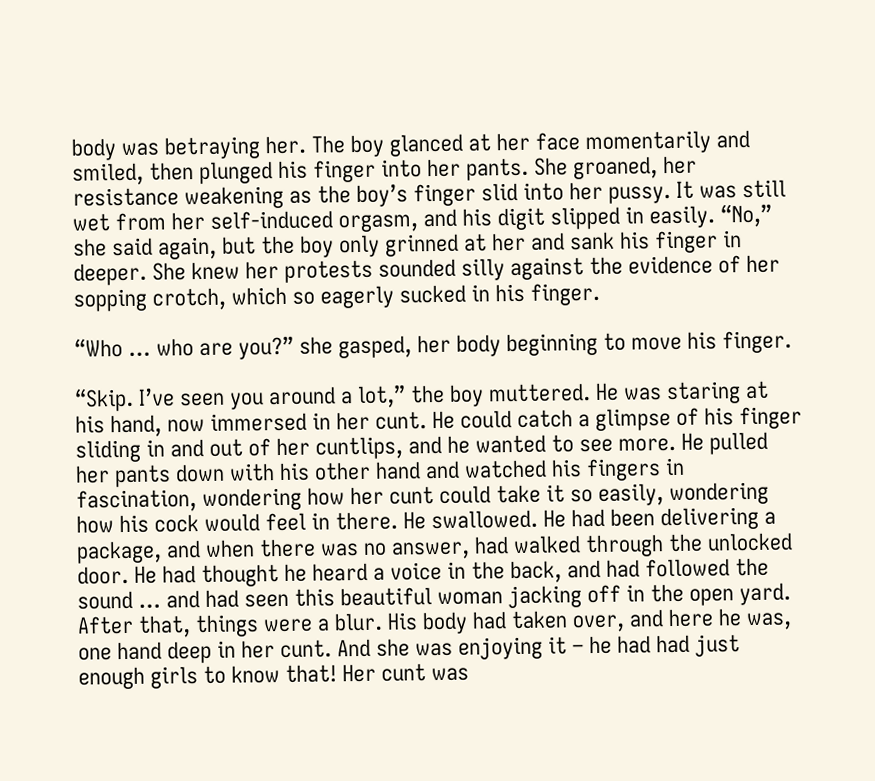body was betraying her. The boy glanced at her face momentarily and smiled, then plunged his finger into her pants. She groaned, her resistance weakening as the boy’s finger slid into her pussy. It was still wet from her self-induced orgasm, and his digit slipped in easily. “No,” she said again, but the boy only grinned at her and sank his finger in deeper. She knew her protests sounded silly against the evidence of her sopping crotch, which so eagerly sucked in his finger.

“Who … who are you?” she gasped, her body beginning to move his finger.

“Skip. I’ve seen you around a lot,” the boy muttered. He was staring at his hand, now immersed in her cunt. He could catch a glimpse of his finger sliding in and out of her cuntlips, and he wanted to see more. He pulled her pants down with his other hand and watched his fingers in fascination, wondering how her cunt could take it so easily, wondering how his cock would feel in there. He swallowed. He had been delivering a package, and when there was no answer, had walked through the unlocked door. He had thought he heard a voice in the back, and had followed the sound … and had seen this beautiful woman jacking off in the open yard. After that, things were a blur. His body had taken over, and here he was, one hand deep in her cunt. And she was enjoying it – he had had just enough girls to know that! Her cunt was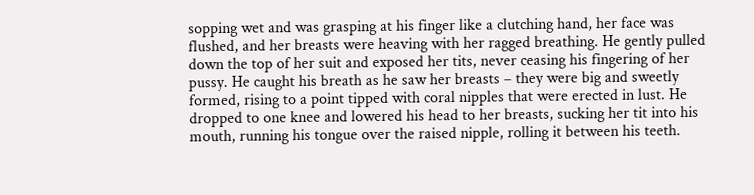sopping wet and was grasping at his finger like a clutching hand, her face was flushed, and her breasts were heaving with her ragged breathing. He gently pulled down the top of her suit and exposed her tits, never ceasing his fingering of her pussy. He caught his breath as he saw her breasts – they were big and sweetly formed, rising to a point tipped with coral nipples that were erected in lust. He dropped to one knee and lowered his head to her breasts, sucking her tit into his mouth, running his tongue over the raised nipple, rolling it between his teeth.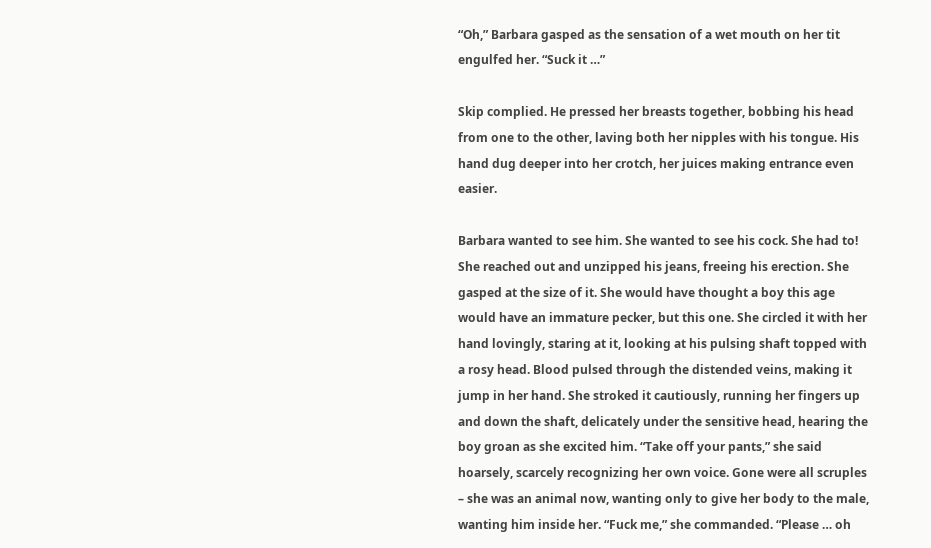“Oh,” Barbara gasped as the sensation of a wet mouth on her tit engulfed her. “Suck it …”

Skip complied. He pressed her breasts together, bobbing his head from one to the other, laving both her nipples with his tongue. His hand dug deeper into her crotch, her juices making entrance even easier.

Barbara wanted to see him. She wanted to see his cock. She had to! She reached out and unzipped his jeans, freeing his erection. She gasped at the size of it. She would have thought a boy this age would have an immature pecker, but this one. She circled it with her hand lovingly, staring at it, looking at his pulsing shaft topped with a rosy head. Blood pulsed through the distended veins, making it jump in her hand. She stroked it cautiously, running her fingers up and down the shaft, delicately under the sensitive head, hearing the boy groan as she excited him. “Take off your pants,” she said hoarsely, scarcely recognizing her own voice. Gone were all scruples – she was an animal now, wanting only to give her body to the male, wanting him inside her. “Fuck me,” she commanded. “Please … oh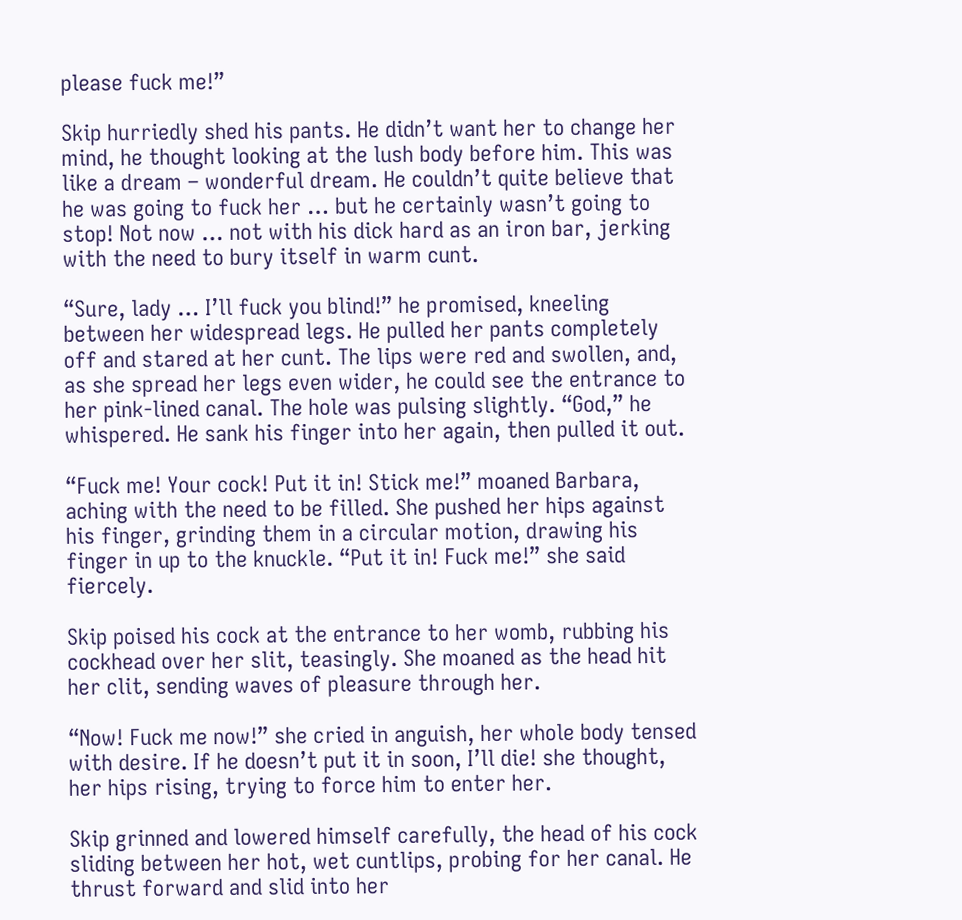please fuck me!”

Skip hurriedly shed his pants. He didn’t want her to change her mind, he thought looking at the lush body before him. This was like a dream – wonderful dream. He couldn’t quite believe that he was going to fuck her … but he certainly wasn’t going to stop! Not now … not with his dick hard as an iron bar, jerking with the need to bury itself in warm cunt.

“Sure, lady … I’ll fuck you blind!” he promised, kneeling between her widespread legs. He pulled her pants completely off and stared at her cunt. The lips were red and swollen, and, as she spread her legs even wider, he could see the entrance to her pink-lined canal. The hole was pulsing slightly. “God,” he whispered. He sank his finger into her again, then pulled it out.

“Fuck me! Your cock! Put it in! Stick me!” moaned Barbara, aching with the need to be filled. She pushed her hips against his finger, grinding them in a circular motion, drawing his finger in up to the knuckle. “Put it in! Fuck me!” she said fiercely.

Skip poised his cock at the entrance to her womb, rubbing his cockhead over her slit, teasingly. She moaned as the head hit her clit, sending waves of pleasure through her.

“Now! Fuck me now!” she cried in anguish, her whole body tensed with desire. If he doesn’t put it in soon, I’ll die! she thought, her hips rising, trying to force him to enter her.

Skip grinned and lowered himself carefully, the head of his cock sliding between her hot, wet cuntlips, probing for her canal. He thrust forward and slid into her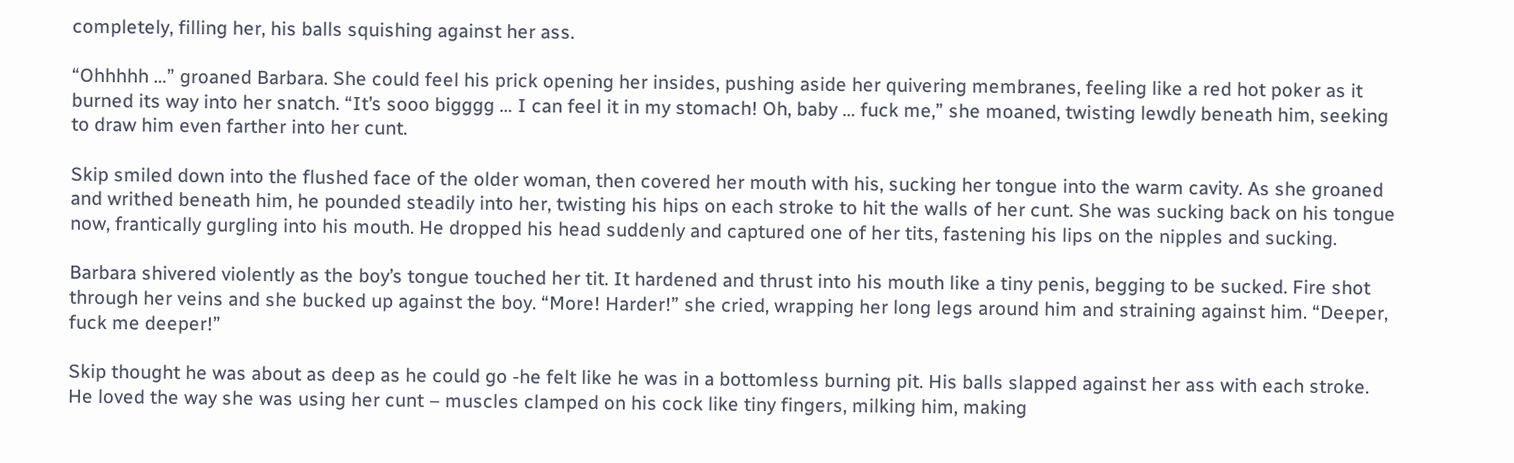completely, filling her, his balls squishing against her ass.

“Ohhhhh …” groaned Barbara. She could feel his prick opening her insides, pushing aside her quivering membranes, feeling like a red hot poker as it burned its way into her snatch. “It’s sooo bigggg … I can feel it in my stomach! Oh, baby … fuck me,” she moaned, twisting lewdly beneath him, seeking to draw him even farther into her cunt.

Skip smiled down into the flushed face of the older woman, then covered her mouth with his, sucking her tongue into the warm cavity. As she groaned and writhed beneath him, he pounded steadily into her, twisting his hips on each stroke to hit the walls of her cunt. She was sucking back on his tongue now, frantically gurgling into his mouth. He dropped his head suddenly and captured one of her tits, fastening his lips on the nipples and sucking.

Barbara shivered violently as the boy’s tongue touched her tit. It hardened and thrust into his mouth like a tiny penis, begging to be sucked. Fire shot through her veins and she bucked up against the boy. “More! Harder!” she cried, wrapping her long legs around him and straining against him. “Deeper, fuck me deeper!”

Skip thought he was about as deep as he could go -he felt like he was in a bottomless burning pit. His balls slapped against her ass with each stroke. He loved the way she was using her cunt – muscles clamped on his cock like tiny fingers, milking him, making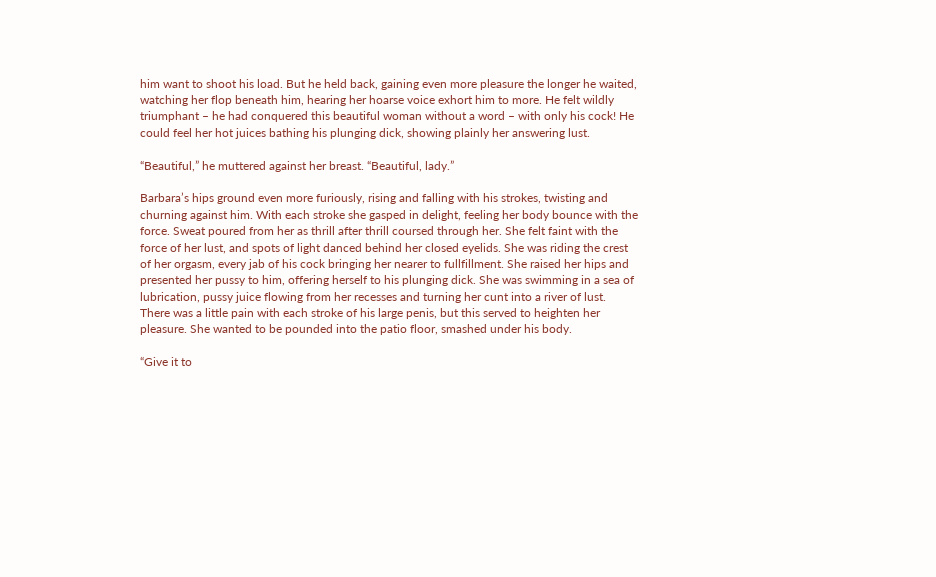him want to shoot his load. But he held back, gaining even more pleasure the longer he waited, watching her flop beneath him, hearing her hoarse voice exhort him to more. He felt wildly triumphant – he had conquered this beautiful woman without a word – with only his cock! He could feel her hot juices bathing his plunging dick, showing plainly her answering lust.

“Beautiful,” he muttered against her breast. “Beautiful, lady.”

Barbara’s hips ground even more furiously, rising and falling with his strokes, twisting and churning against him. With each stroke she gasped in delight, feeling her body bounce with the force. Sweat poured from her as thrill after thrill coursed through her. She felt faint with the force of her lust, and spots of light danced behind her closed eyelids. She was riding the crest of her orgasm, every jab of his cock bringing her nearer to fullfillment. She raised her hips and presented her pussy to him, offering herself to his plunging dick. She was swimming in a sea of lubrication, pussy juice flowing from her recesses and turning her cunt into a river of lust. There was a little pain with each stroke of his large penis, but this served to heighten her pleasure. She wanted to be pounded into the patio floor, smashed under his body.

“Give it to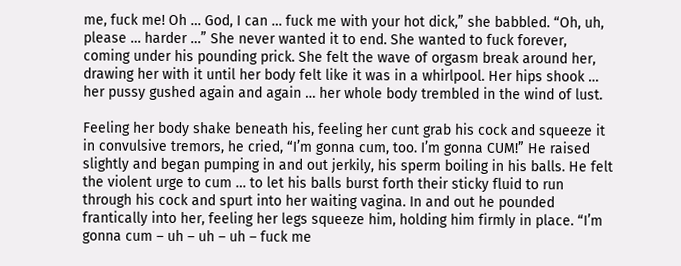me, fuck me! Oh … God, I can … fuck me with your hot dick,” she babbled. “Oh, uh, please … harder …” She never wanted it to end. She wanted to fuck forever, coming under his pounding prick. She felt the wave of orgasm break around her, drawing her with it until her body felt like it was in a whirlpool. Her hips shook … her pussy gushed again and again … her whole body trembled in the wind of lust.

Feeling her body shake beneath his, feeling her cunt grab his cock and squeeze it in convulsive tremors, he cried, “I’m gonna cum, too. I’m gonna CUM!” He raised slightly and began pumping in and out jerkily, his sperm boiling in his balls. He felt the violent urge to cum … to let his balls burst forth their sticky fluid to run through his cock and spurt into her waiting vagina. In and out he pounded frantically into her, feeling her legs squeeze him, holding him firmly in place. “I’m gonna cum – uh – uh – uh – fuck me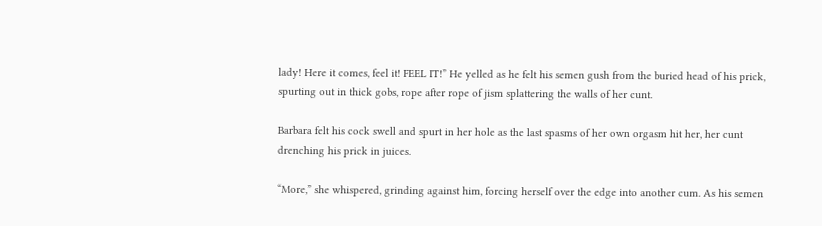lady! Here it comes, feel it! FEEL IT!” He yelled as he felt his semen gush from the buried head of his prick, spurting out in thick gobs, rope after rope of jism splattering the walls of her cunt.

Barbara felt his cock swell and spurt in her hole as the last spasms of her own orgasm hit her, her cunt drenching his prick in juices.

“More,” she whispered, grinding against him, forcing herself over the edge into another cum. As his semen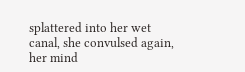splattered into her wet canal, she convulsed again, her mind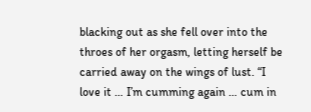blacking out as she fell over into the throes of her orgasm, letting herself be carried away on the wings of lust. “I love it … I’m cumming again … cum in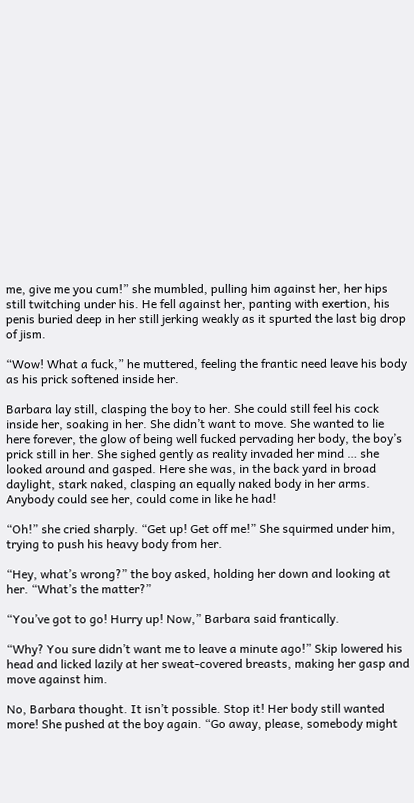me, give me you cum!” she mumbled, pulling him against her, her hips still twitching under his. He fell against her, panting with exertion, his penis buried deep in her still jerking weakly as it spurted the last big drop of jism.

“Wow! What a fuck,” he muttered, feeling the frantic need leave his body as his prick softened inside her.

Barbara lay still, clasping the boy to her. She could still feel his cock inside her, soaking in her. She didn’t want to move. She wanted to lie here forever, the glow of being well fucked pervading her body, the boy’s prick still in her. She sighed gently as reality invaded her mind … she looked around and gasped. Here she was, in the back yard in broad daylight, stark naked, clasping an equally naked body in her arms. Anybody could see her, could come in like he had!

“Oh!” she cried sharply. “Get up! Get off me!” She squirmed under him, trying to push his heavy body from her.

“Hey, what’s wrong?” the boy asked, holding her down and looking at her. “What’s the matter?”

“You’ve got to go! Hurry up! Now,” Barbara said frantically.

“Why? You sure didn’t want me to leave a minute ago!” Skip lowered his head and licked lazily at her sweat-covered breasts, making her gasp and move against him.

No, Barbara thought. It isn’t possible. Stop it! Her body still wanted more! She pushed at the boy again. “Go away, please, somebody might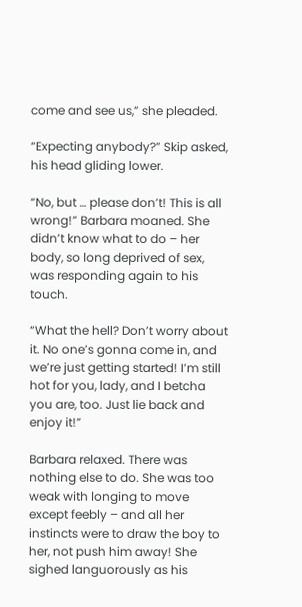come and see us,” she pleaded.

“Expecting anybody?” Skip asked, his head gliding lower.

“No, but … please don’t! This is all wrong!” Barbara moaned. She didn’t know what to do – her body, so long deprived of sex, was responding again to his touch.

“What the hell? Don’t worry about it. No one’s gonna come in, and we’re just getting started! I’m still hot for you, lady, and I betcha you are, too. Just lie back and enjoy it!”

Barbara relaxed. There was nothing else to do. She was too weak with longing to move except feebly – and all her instincts were to draw the boy to her, not push him away! She sighed languorously as his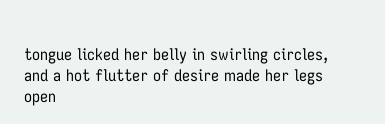tongue licked her belly in swirling circles, and a hot flutter of desire made her legs open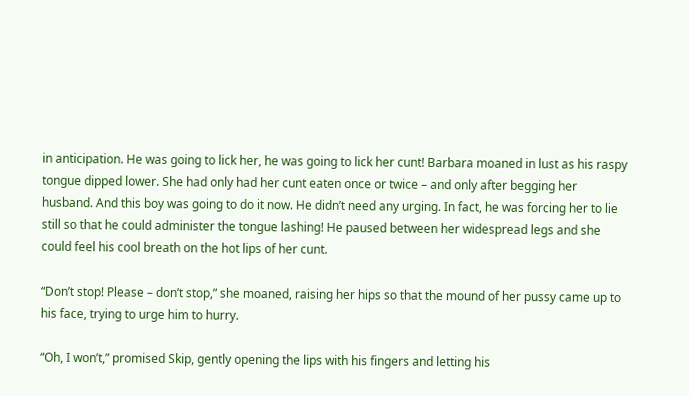in anticipation. He was going to lick her, he was going to lick her cunt! Barbara moaned in lust as his raspy tongue dipped lower. She had only had her cunt eaten once or twice – and only after begging her husband. And this boy was going to do it now. He didn’t need any urging. In fact, he was forcing her to lie still so that he could administer the tongue lashing! He paused between her widespread legs and she could feel his cool breath on the hot lips of her cunt.

“Don’t stop! Please – don’t stop,” she moaned, raising her hips so that the mound of her pussy came up to his face, trying to urge him to hurry.

“Oh, I won’t,” promised Skip, gently opening the lips with his fingers and letting his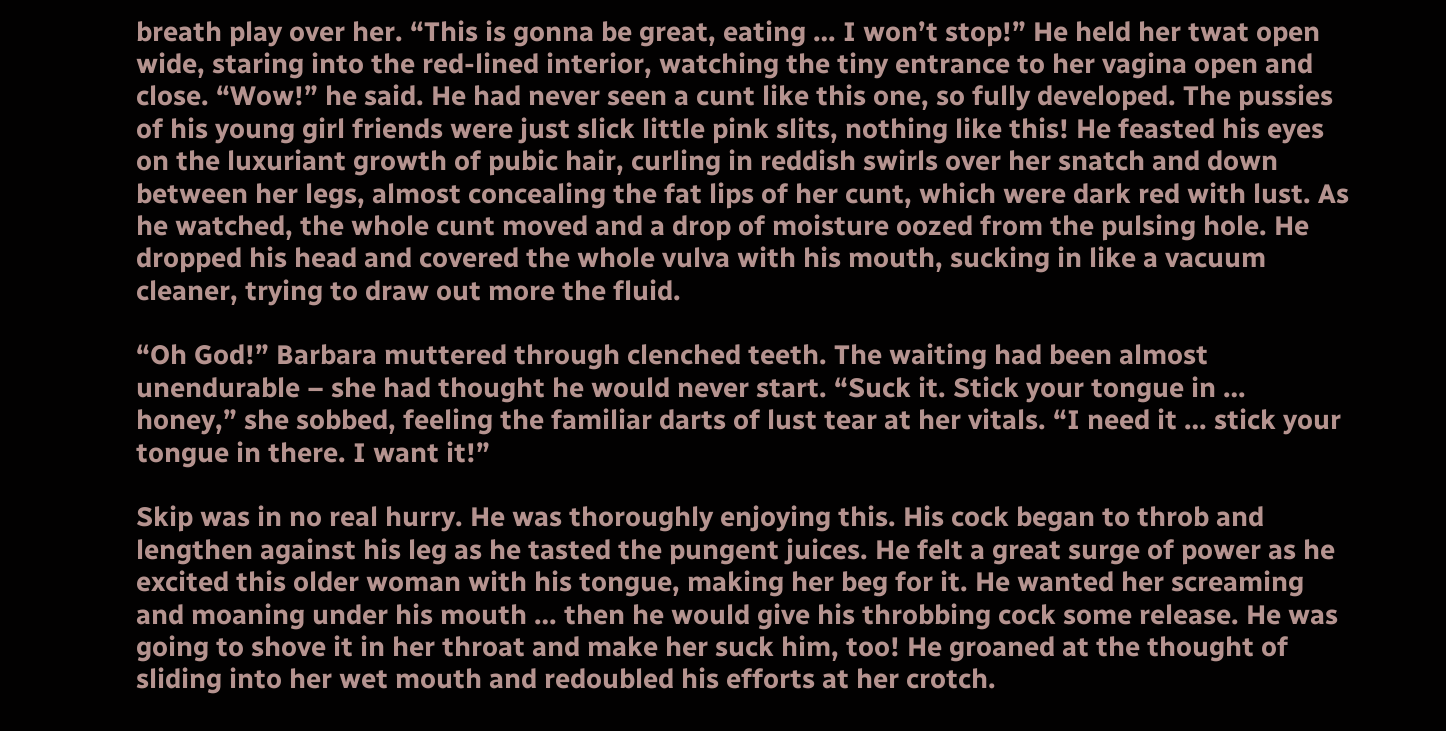breath play over her. “This is gonna be great, eating … I won’t stop!” He held her twat open wide, staring into the red-lined interior, watching the tiny entrance to her vagina open and close. “Wow!” he said. He had never seen a cunt like this one, so fully developed. The pussies of his young girl friends were just slick little pink slits, nothing like this! He feasted his eyes on the luxuriant growth of pubic hair, curling in reddish swirls over her snatch and down between her legs, almost concealing the fat lips of her cunt, which were dark red with lust. As he watched, the whole cunt moved and a drop of moisture oozed from the pulsing hole. He dropped his head and covered the whole vulva with his mouth, sucking in like a vacuum cleaner, trying to draw out more the fluid.

“Oh God!” Barbara muttered through clenched teeth. The waiting had been almost unendurable – she had thought he would never start. “Suck it. Stick your tongue in … honey,” she sobbed, feeling the familiar darts of lust tear at her vitals. “I need it … stick your tongue in there. I want it!”

Skip was in no real hurry. He was thoroughly enjoying this. His cock began to throb and lengthen against his leg as he tasted the pungent juices. He felt a great surge of power as he excited this older woman with his tongue, making her beg for it. He wanted her screaming and moaning under his mouth … then he would give his throbbing cock some release. He was going to shove it in her throat and make her suck him, too! He groaned at the thought of sliding into her wet mouth and redoubled his efforts at her crotch.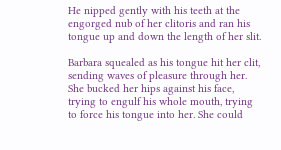He nipped gently with his teeth at the engorged nub of her clitoris and ran his tongue up and down the length of her slit.

Barbara squealed as his tongue hit her clit, sending waves of pleasure through her. She bucked her hips against his face, trying to engulf his whole mouth, trying to force his tongue into her. She could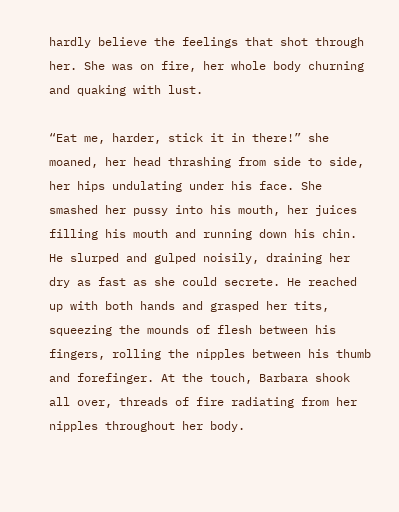hardly believe the feelings that shot through her. She was on fire, her whole body churning and quaking with lust.

“Eat me, harder, stick it in there!” she moaned, her head thrashing from side to side, her hips undulating under his face. She smashed her pussy into his mouth, her juices filling his mouth and running down his chin. He slurped and gulped noisily, draining her dry as fast as she could secrete. He reached up with both hands and grasped her tits, squeezing the mounds of flesh between his fingers, rolling the nipples between his thumb and forefinger. At the touch, Barbara shook all over, threads of fire radiating from her nipples throughout her body.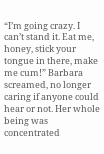“I’m going crazy. I can’t stand it. Eat me, honey, stick your tongue in there, make me cum!” Barbara screamed, no longer caring if anyone could hear or not. Her whole being was concentrated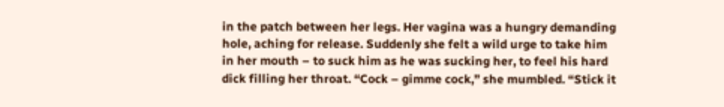in the patch between her legs. Her vagina was a hungry demanding hole, aching for release. Suddenly she felt a wild urge to take him in her mouth – to suck him as he was sucking her, to feel his hard dick filling her throat. “Cock – gimme cock,” she mumbled. “Stick it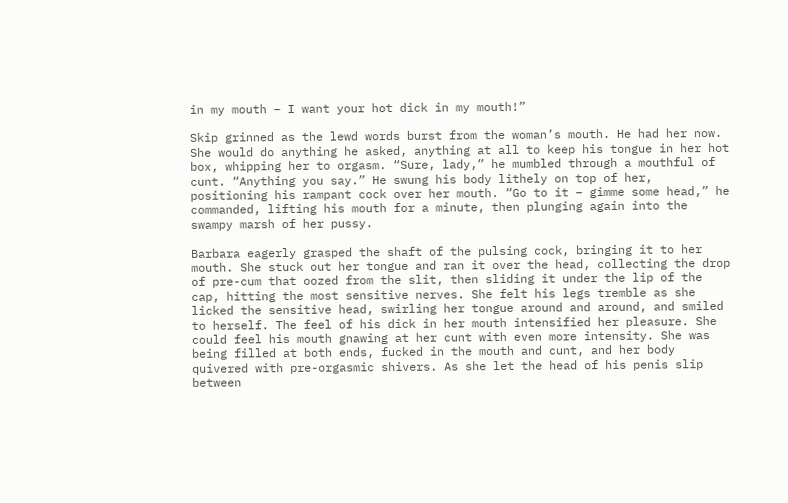in my mouth – I want your hot dick in my mouth!”

Skip grinned as the lewd words burst from the woman’s mouth. He had her now. She would do anything he asked, anything at all to keep his tongue in her hot box, whipping her to orgasm. “Sure, lady,” he mumbled through a mouthful of cunt. “Anything you say.” He swung his body lithely on top of her, positioning his rampant cock over her mouth. “Go to it – gimme some head,” he commanded, lifting his mouth for a minute, then plunging again into the swampy marsh of her pussy.

Barbara eagerly grasped the shaft of the pulsing cock, bringing it to her mouth. She stuck out her tongue and ran it over the head, collecting the drop of pre-cum that oozed from the slit, then sliding it under the lip of the cap, hitting the most sensitive nerves. She felt his legs tremble as she licked the sensitive head, swirling her tongue around and around, and smiled to herself. The feel of his dick in her mouth intensified her pleasure. She could feel his mouth gnawing at her cunt with even more intensity. She was being filled at both ends, fucked in the mouth and cunt, and her body quivered with pre-orgasmic shivers. As she let the head of his penis slip between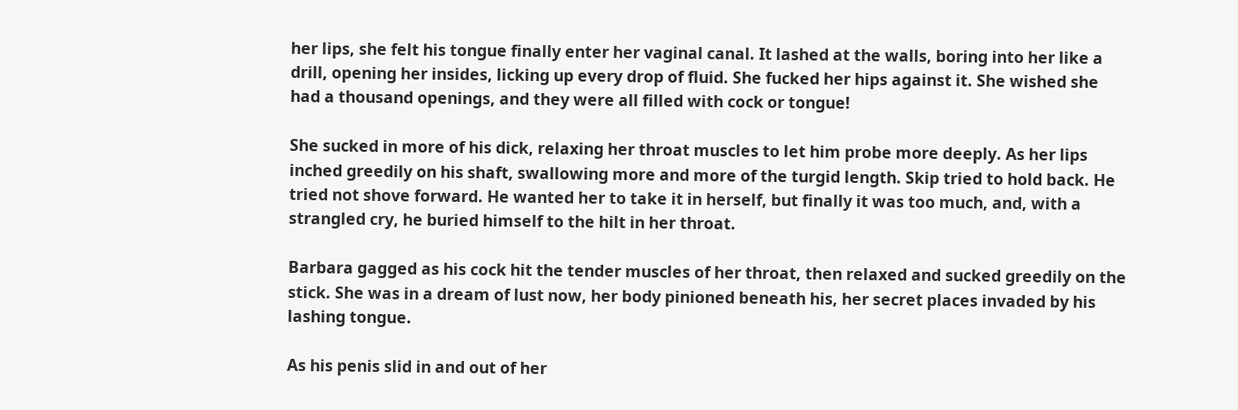her lips, she felt his tongue finally enter her vaginal canal. It lashed at the walls, boring into her like a drill, opening her insides, licking up every drop of fluid. She fucked her hips against it. She wished she had a thousand openings, and they were all filled with cock or tongue!

She sucked in more of his dick, relaxing her throat muscles to let him probe more deeply. As her lips inched greedily on his shaft, swallowing more and more of the turgid length. Skip tried to hold back. He tried not shove forward. He wanted her to take it in herself, but finally it was too much, and, with a strangled cry, he buried himself to the hilt in her throat.

Barbara gagged as his cock hit the tender muscles of her throat, then relaxed and sucked greedily on the stick. She was in a dream of lust now, her body pinioned beneath his, her secret places invaded by his lashing tongue.

As his penis slid in and out of her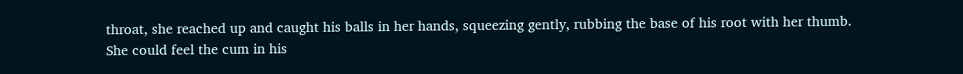throat, she reached up and caught his balls in her hands, squeezing gently, rubbing the base of his root with her thumb. She could feel the cum in his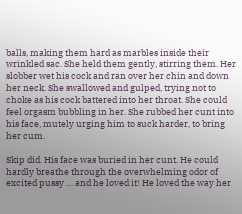balls, making them hard as marbles inside their wrinkled sac. She held them gently, stirring them. Her slobber wet his cock and ran over her chin and down her neck. She swallowed and gulped, trying not to choke as his cock battered into her throat. She could feel orgasm bubbling in her. She rubbed her cunt into his face, mutely urging him to suck harder, to bring her cum.

Skip did. His face was buried in her cunt. He could hardly breathe through the overwhelming odor of excited pussy … and he loved it! He loved the way her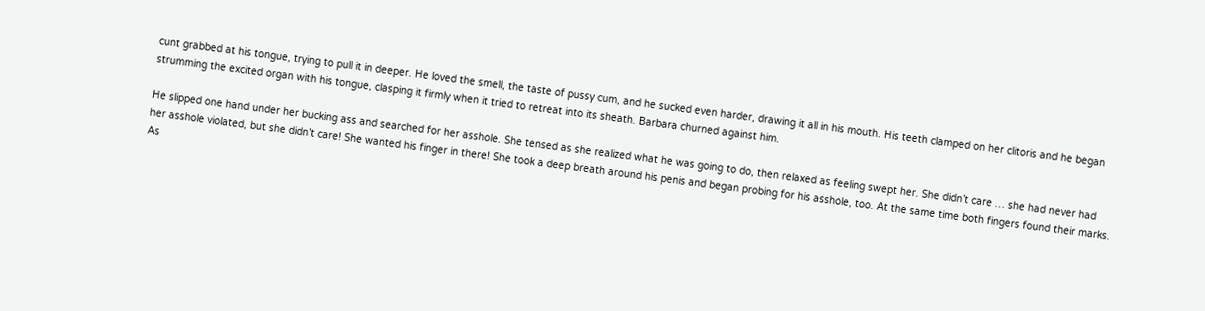cunt grabbed at his tongue, trying to pull it in deeper. He loved the smell, the taste of pussy cum, and he sucked even harder, drawing it all in his mouth. His teeth clamped on her clitoris and he began strumming the excited organ with his tongue, clasping it firmly when it tried to retreat into its sheath. Barbara churned against him.

He slipped one hand under her bucking ass and searched for her asshole. She tensed as she realized what he was going to do, then relaxed as feeling swept her. She didn’t care … she had never had her asshole violated, but she didn’t care! She wanted his finger in there! She took a deep breath around his penis and began probing for his asshole, too. At the same time both fingers found their marks. As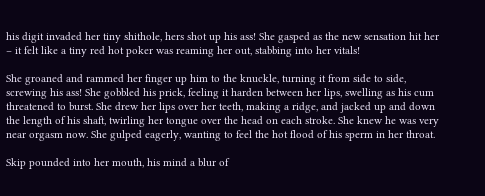his digit invaded her tiny shithole, hers shot up his ass! She gasped as the new sensation hit her – it felt like a tiny red hot poker was reaming her out, stabbing into her vitals!

She groaned and rammed her finger up him to the knuckle, turning it from side to side, screwing his ass! She gobbled his prick, feeling it harden between her lips, swelling as his cum threatened to burst. She drew her lips over her teeth, making a ridge, and jacked up and down the length of his shaft, twirling her tongue over the head on each stroke. She knew he was very near orgasm now. She gulped eagerly, wanting to feel the hot flood of his sperm in her throat.

Skip pounded into her mouth, his mind a blur of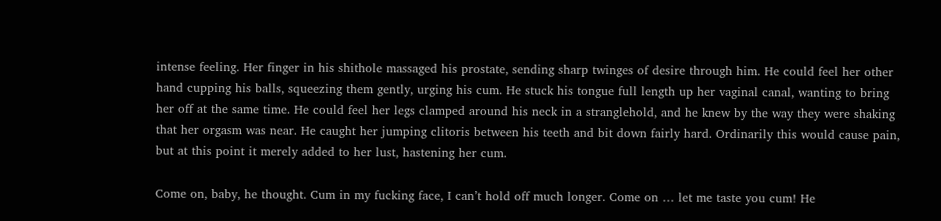intense feeling. Her finger in his shithole massaged his prostate, sending sharp twinges of desire through him. He could feel her other hand cupping his balls, squeezing them gently, urging his cum. He stuck his tongue full length up her vaginal canal, wanting to bring her off at the same time. He could feel her legs clamped around his neck in a stranglehold, and he knew by the way they were shaking that her orgasm was near. He caught her jumping clitoris between his teeth and bit down fairly hard. Ordinarily this would cause pain, but at this point it merely added to her lust, hastening her cum.

Come on, baby, he thought. Cum in my fucking face, I can’t hold off much longer. Come on … let me taste you cum! He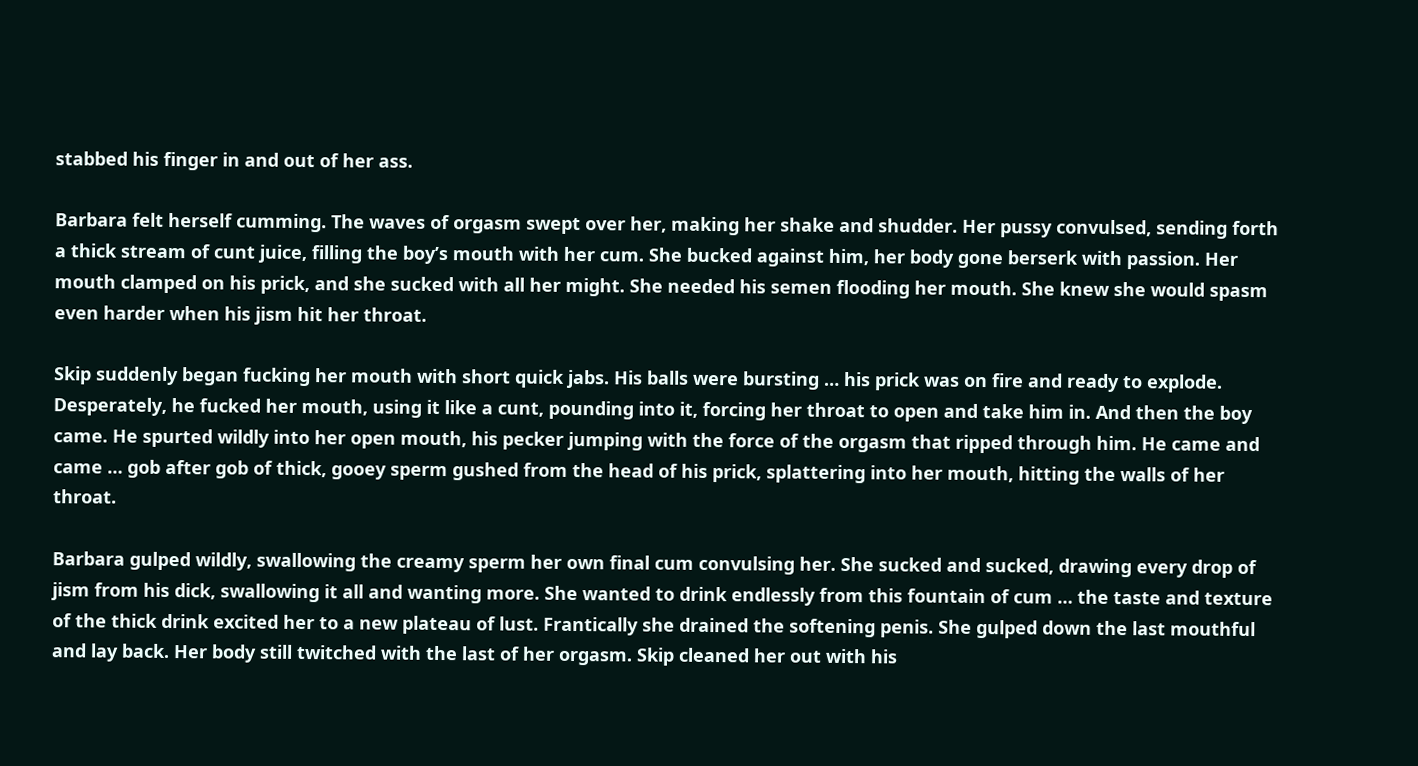stabbed his finger in and out of her ass.

Barbara felt herself cumming. The waves of orgasm swept over her, making her shake and shudder. Her pussy convulsed, sending forth a thick stream of cunt juice, filling the boy’s mouth with her cum. She bucked against him, her body gone berserk with passion. Her mouth clamped on his prick, and she sucked with all her might. She needed his semen flooding her mouth. She knew she would spasm even harder when his jism hit her throat.

Skip suddenly began fucking her mouth with short quick jabs. His balls were bursting … his prick was on fire and ready to explode. Desperately, he fucked her mouth, using it like a cunt, pounding into it, forcing her throat to open and take him in. And then the boy came. He spurted wildly into her open mouth, his pecker jumping with the force of the orgasm that ripped through him. He came and came … gob after gob of thick, gooey sperm gushed from the head of his prick, splattering into her mouth, hitting the walls of her throat.

Barbara gulped wildly, swallowing the creamy sperm her own final cum convulsing her. She sucked and sucked, drawing every drop of jism from his dick, swallowing it all and wanting more. She wanted to drink endlessly from this fountain of cum … the taste and texture of the thick drink excited her to a new plateau of lust. Frantically she drained the softening penis. She gulped down the last mouthful and lay back. Her body still twitched with the last of her orgasm. Skip cleaned her out with his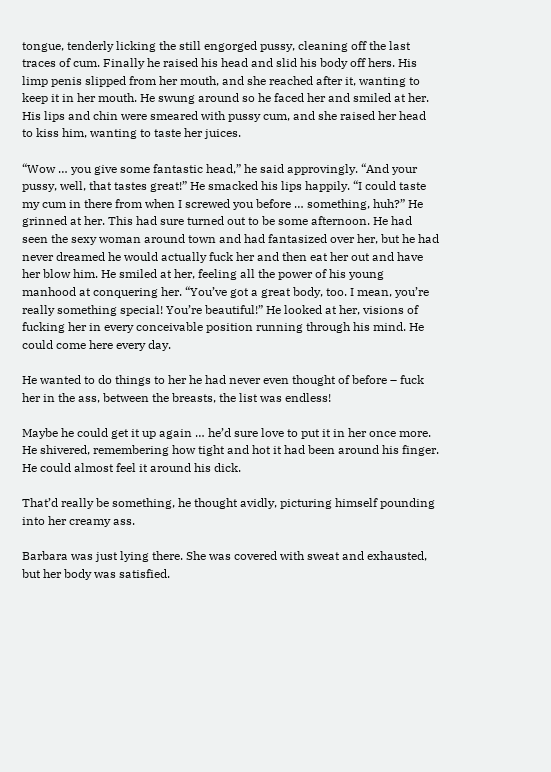tongue, tenderly licking the still engorged pussy, cleaning off the last traces of cum. Finally he raised his head and slid his body off hers. His limp penis slipped from her mouth, and she reached after it, wanting to keep it in her mouth. He swung around so he faced her and smiled at her. His lips and chin were smeared with pussy cum, and she raised her head to kiss him, wanting to taste her juices.

“Wow … you give some fantastic head,” he said approvingly. “And your pussy, well, that tastes great!” He smacked his lips happily. “I could taste my cum in there from when I screwed you before … something, huh?” He grinned at her. This had sure turned out to be some afternoon. He had seen the sexy woman around town and had fantasized over her, but he had never dreamed he would actually fuck her and then eat her out and have her blow him. He smiled at her, feeling all the power of his young manhood at conquering her. “You’ve got a great body, too. I mean, you’re really something special! You’re beautiful!” He looked at her, visions of fucking her in every conceivable position running through his mind. He could come here every day.

He wanted to do things to her he had never even thought of before – fuck her in the ass, between the breasts, the list was endless!

Maybe he could get it up again … he’d sure love to put it in her once more. He shivered, remembering how tight and hot it had been around his finger. He could almost feel it around his dick.

That’d really be something, he thought avidly, picturing himself pounding into her creamy ass.

Barbara was just lying there. She was covered with sweat and exhausted, but her body was satisfied.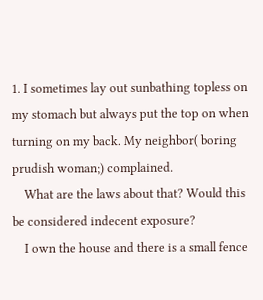1. I sometimes lay out sunbathing topless on my stomach but always put the top on when turning on my back. My neighbor( boring prudish woman;) complained.
    What are the laws about that? Would this be considered indecent exposure?
    I own the house and there is a small fence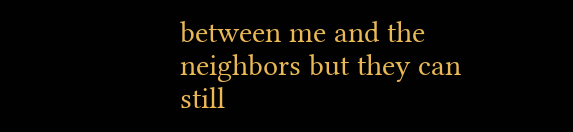between me and the neighbors but they can still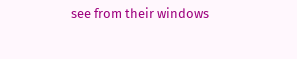see from their windows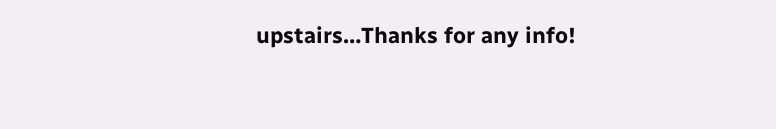upstairs…Thanks for any info!